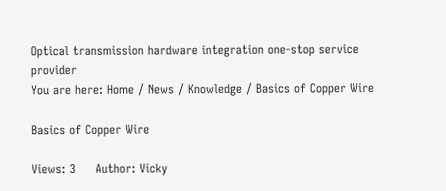Optical transmission hardware integration one-stop service provider
You are here: Home / News / Knowledge / Basics of Copper Wire

Basics of Copper Wire

Views: 3     Author: Vicky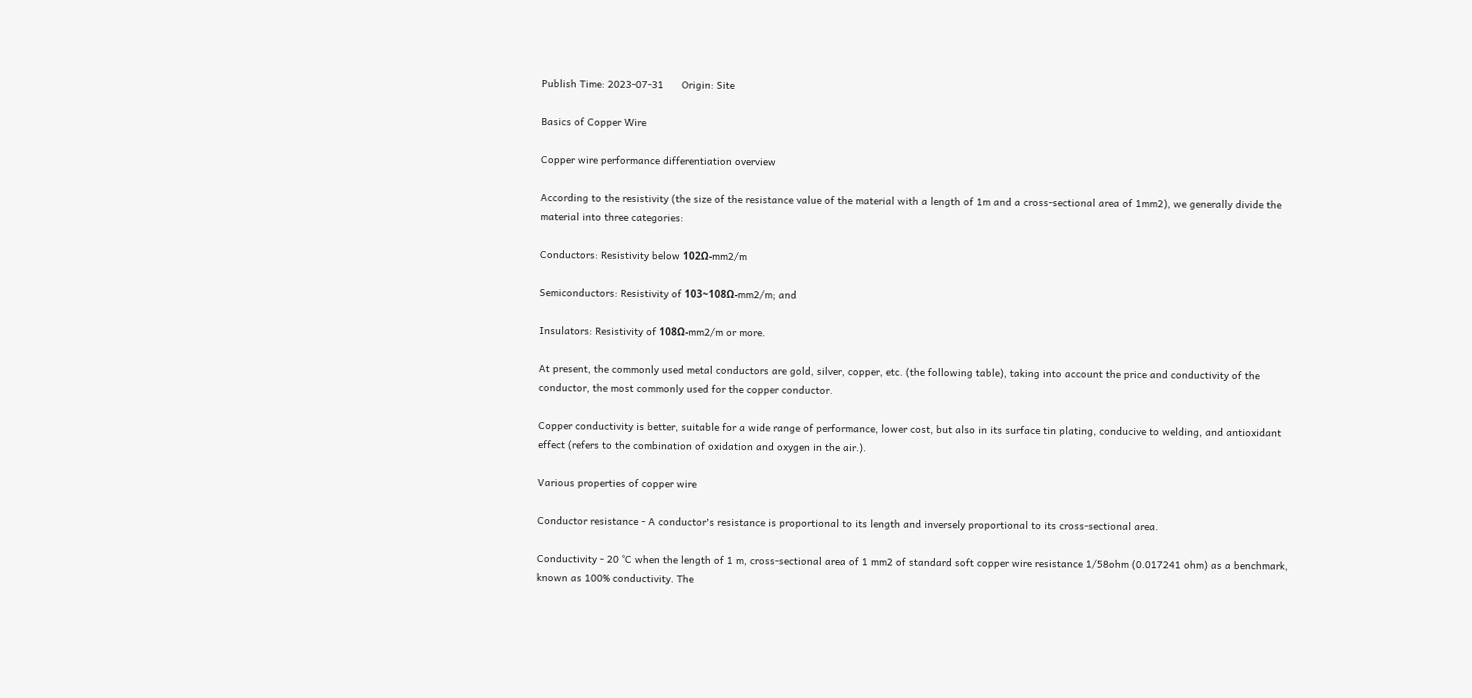Publish Time: 2023-07-31      Origin: Site

Basics of Copper Wire

Copper wire performance differentiation overview

According to the resistivity (the size of the resistance value of the material with a length of 1m and a cross-sectional area of 1mm2), we generally divide the material into three categories:

Conductors: Resistivity below 102Ω-mm2/m

Semiconductors: Resistivity of 103~108Ω-mm2/m; and

Insulators: Resistivity of 108Ω-mm2/m or more.

At present, the commonly used metal conductors are gold, silver, copper, etc. (the following table), taking into account the price and conductivity of the conductor, the most commonly used for the copper conductor.

Copper conductivity is better, suitable for a wide range of performance, lower cost, but also in its surface tin plating, conducive to welding, and antioxidant effect (refers to the combination of oxidation and oxygen in the air.).

Various properties of copper wire

Conductor resistance - A conductor's resistance is proportional to its length and inversely proportional to its cross-sectional area.

Conductivity - 20 °C when the length of 1 m, cross-sectional area of 1 mm2 of standard soft copper wire resistance 1/58ohm (0.017241 ohm) as a benchmark, known as 100% conductivity. The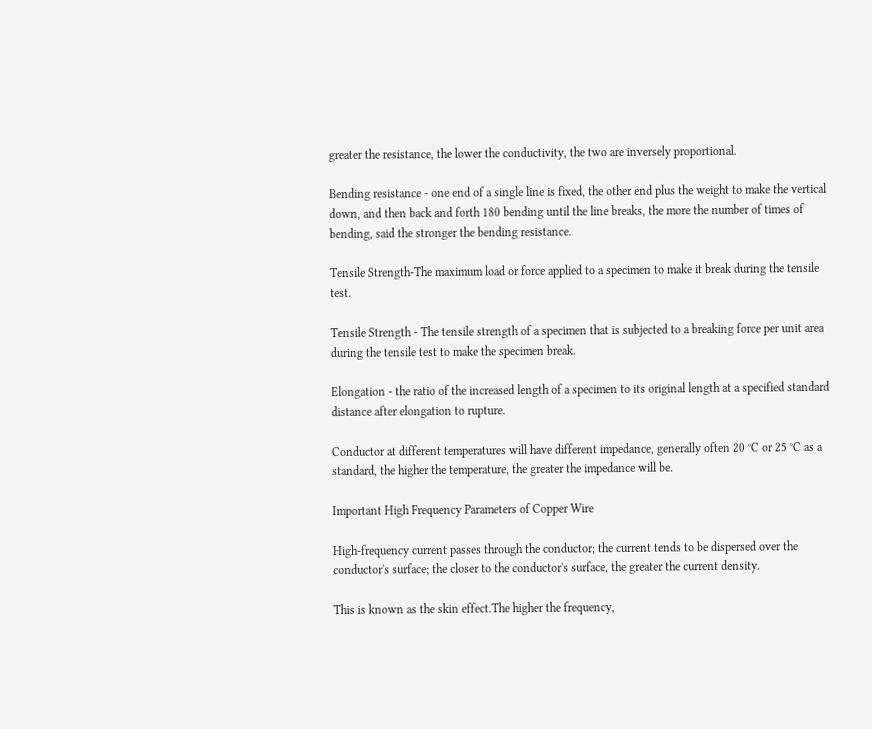greater the resistance, the lower the conductivity, the two are inversely proportional.

Bending resistance - one end of a single line is fixed, the other end plus the weight to make the vertical down, and then back and forth 180 bending until the line breaks, the more the number of times of bending, said the stronger the bending resistance.

Tensile Strength-The maximum load or force applied to a specimen to make it break during the tensile test.

Tensile Strength - The tensile strength of a specimen that is subjected to a breaking force per unit area during the tensile test to make the specimen break.

Elongation - the ratio of the increased length of a specimen to its original length at a specified standard distance after elongation to rupture.

Conductor at different temperatures will have different impedance, generally often 20 °C or 25 °C as a standard, the higher the temperature, the greater the impedance will be.

Important High Frequency Parameters of Copper Wire

High-frequency current passes through the conductor; the current tends to be dispersed over the conductor's surface; the closer to the conductor's surface, the greater the current density.

This is known as the skin effect.The higher the frequency,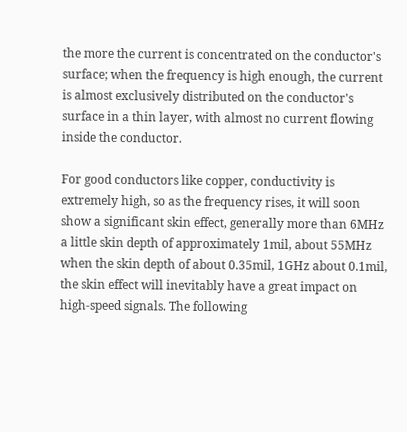the more the current is concentrated on the conductor's surface; when the frequency is high enough, the current is almost exclusively distributed on the conductor's surface in a thin layer, with almost no current flowing inside the conductor.

For good conductors like copper, conductivity is extremely high, so as the frequency rises, it will soon show a significant skin effect, generally more than 6MHz a little skin depth of approximately 1mil, about 55MHz when the skin depth of about 0.35mil, 1GHz about 0.1mil, the skin effect will inevitably have a great impact on high-speed signals. The following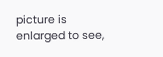picture is enlarged to see,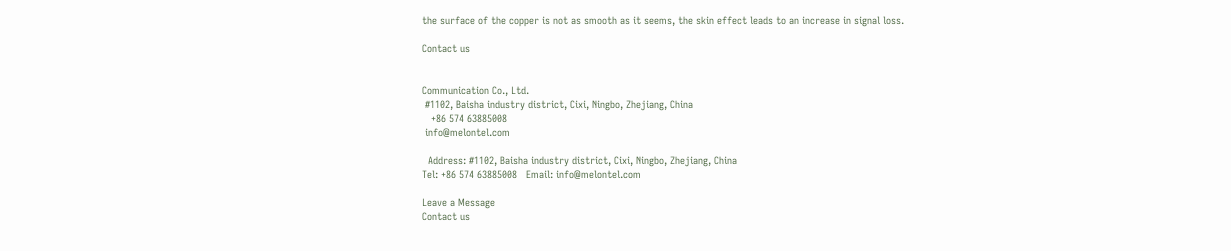the surface of the copper is not as smooth as it seems, the skin effect leads to an increase in signal loss.

Contact us


Communication Co., Ltd.
 #1102, Baisha industry district, Cixi, Ningbo, Zhejiang, China
   +86 574 63885008
 info@melontel.com

  Address: #1102, Baisha industry district, Cixi, Ningbo, Zhejiang, China
Tel: +86 574 63885008   Email: info@melontel.com

Leave a Message
Contact us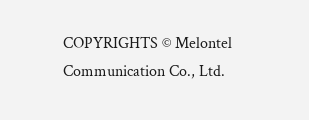COPYRIGHTS © Melontel Communication Co., Ltd.